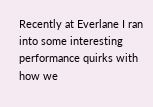Recently at Everlane I ran into some interesting performance quirks with how we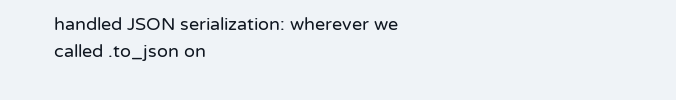handled JSON serialization: wherever we called .to_json on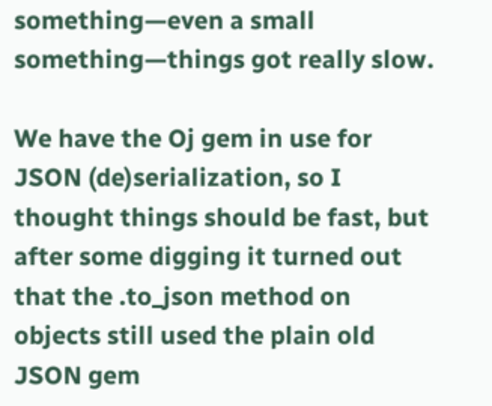something—even a small something—things got really slow.

We have the Oj gem in use for JSON (de)serialization, so I thought things should be fast, but after some digging it turned out that the .to_json method on objects still used the plain old JSON gem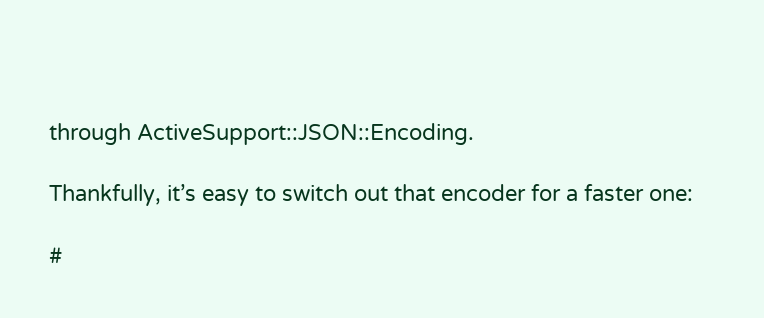through ActiveSupport::JSON::Encoding.

Thankfully, it’s easy to switch out that encoder for a faster one:

#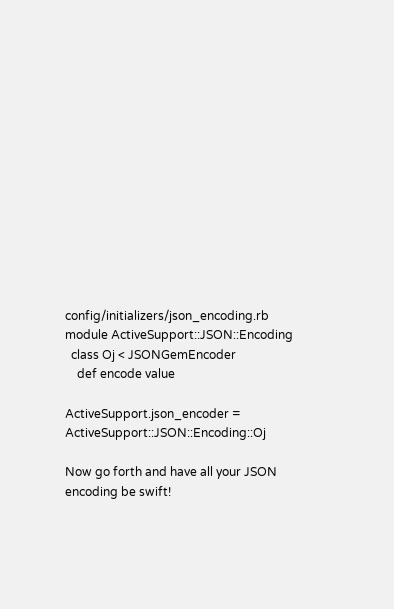config/initializers/json_encoding.rb
module ActiveSupport::JSON::Encoding
  class Oj < JSONGemEncoder
    def encode value

ActiveSupport.json_encoder = ActiveSupport::JSON::Encoding::Oj

Now go forth and have all your JSON encoding be swift!